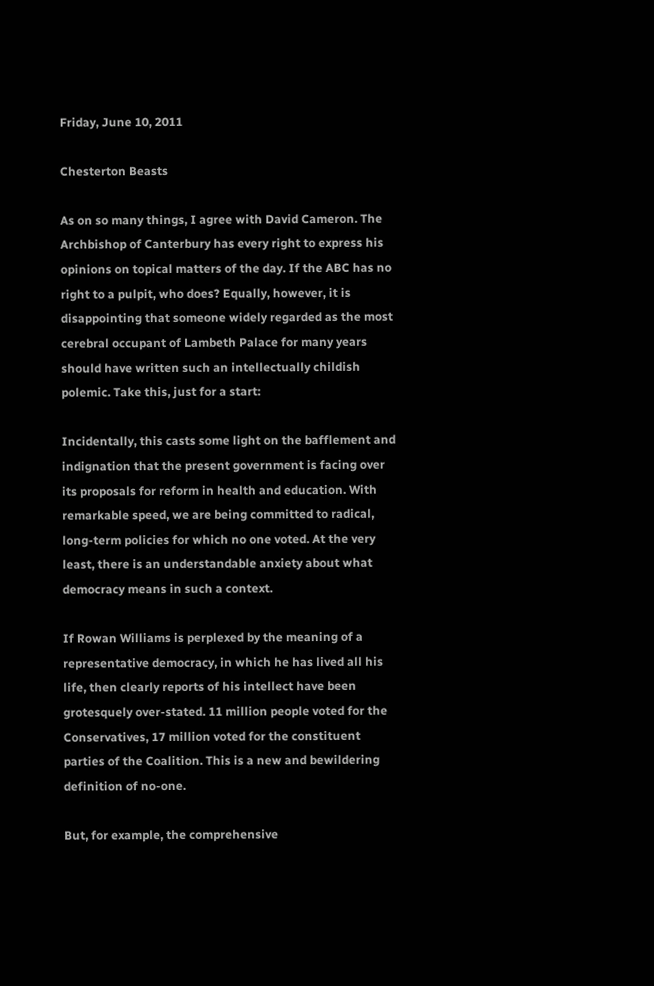Friday, June 10, 2011

Chesterton Beasts

As on so many things, I agree with David Cameron. The Archbishop of Canterbury has every right to express his opinions on topical matters of the day. If the ABC has no right to a pulpit, who does? Equally, however, it is disappointing that someone widely regarded as the most cerebral occupant of Lambeth Palace for many years should have written such an intellectually childish polemic. Take this, just for a start:

Incidentally, this casts some light on the bafflement and indignation that the present government is facing over its proposals for reform in health and education. With remarkable speed, we are being committed to radical, long-term policies for which no one voted. At the very least, there is an understandable anxiety about what democracy means in such a context.

If Rowan Williams is perplexed by the meaning of a representative democracy, in which he has lived all his life, then clearly reports of his intellect have been grotesquely over-stated. 11 million people voted for the Conservatives, 17 million voted for the constituent parties of the Coalition. This is a new and bewildering definition of no-one.

But, for example, the comprehensive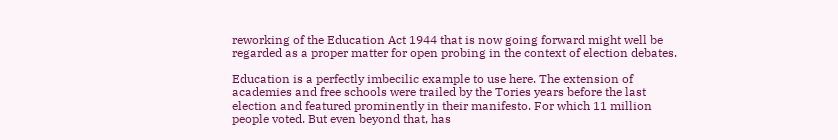reworking of the Education Act 1944 that is now going forward might well be regarded as a proper matter for open probing in the context of election debates.

Education is a perfectly imbecilic example to use here. The extension of academies and free schools were trailed by the Tories years before the last election and featured prominently in their manifesto. For which 11 million people voted. But even beyond that, has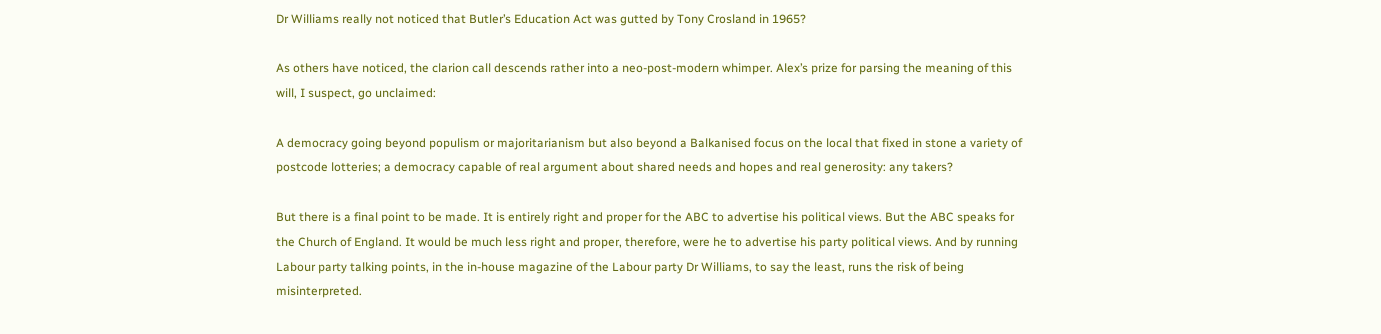Dr Williams really not noticed that Butler’s Education Act was gutted by Tony Crosland in 1965?

As others have noticed, the clarion call descends rather into a neo-post-modern whimper. Alex’s prize for parsing the meaning of this will, I suspect, go unclaimed:

A democracy going beyond populism or majoritarianism but also beyond a Balkanised focus on the local that fixed in stone a variety of postcode lotteries; a democracy capable of real argument about shared needs and hopes and real generosity: any takers?

But there is a final point to be made. It is entirely right and proper for the ABC to advertise his political views. But the ABC speaks for the Church of England. It would be much less right and proper, therefore, were he to advertise his party political views. And by running Labour party talking points, in the in-house magazine of the Labour party Dr Williams, to say the least, runs the risk of being misinterpreted.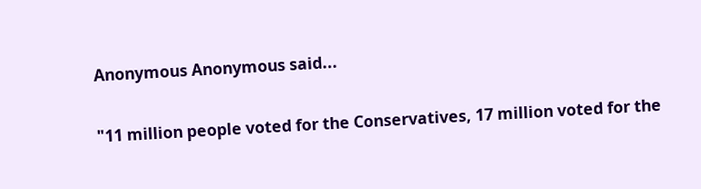Anonymous Anonymous said...

"11 million people voted for the Conservatives, 17 million voted for the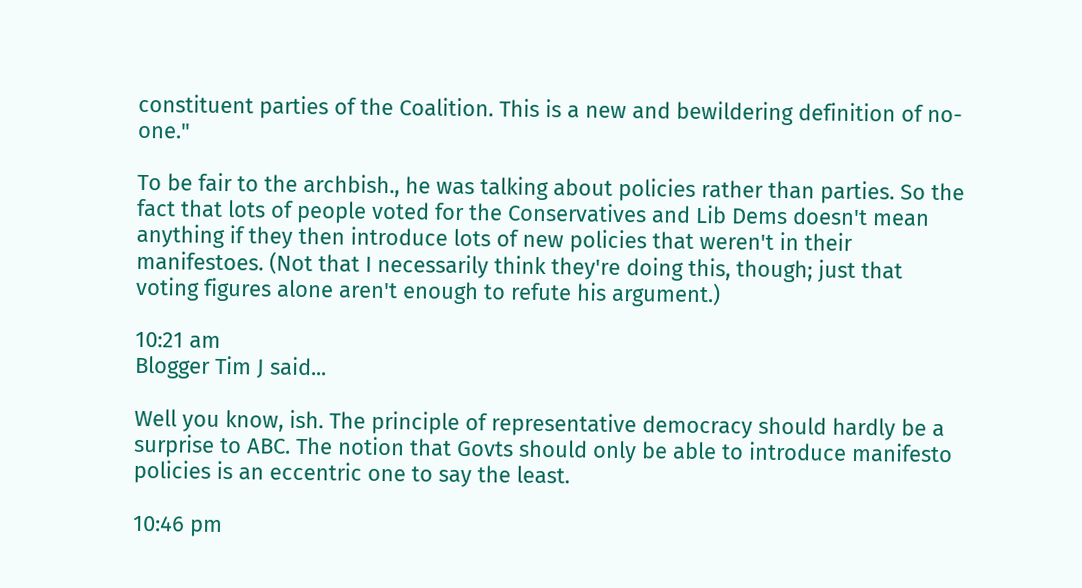constituent parties of the Coalition. This is a new and bewildering definition of no-one."

To be fair to the archbish., he was talking about policies rather than parties. So the fact that lots of people voted for the Conservatives and Lib Dems doesn't mean anything if they then introduce lots of new policies that weren't in their manifestoes. (Not that I necessarily think they're doing this, though; just that voting figures alone aren't enough to refute his argument.)

10:21 am
Blogger Tim J said...

Well you know, ish. The principle of representative democracy should hardly be a surprise to ABC. The notion that Govts should only be able to introduce manifesto policies is an eccentric one to say the least.

10:46 pm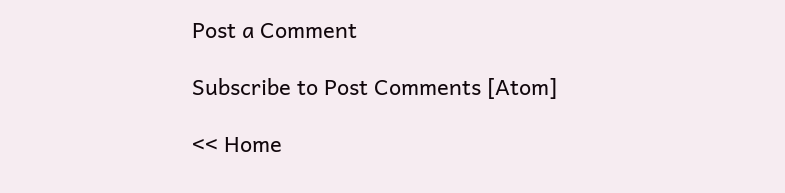Post a Comment

Subscribe to Post Comments [Atom]

<< Home